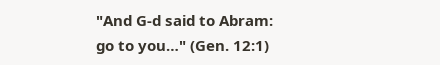"And G‑d said to Abram: go to you…" (Gen. 12:1)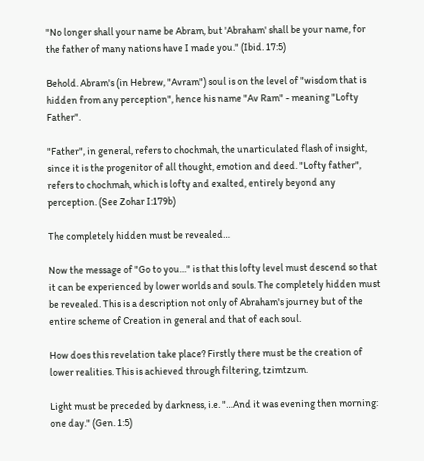"No longer shall your name be Abram, but 'Abraham' shall be your name, for the father of many nations have I made you." (Ibid. 17:5)

Behold. Abram's (in Hebrew, "Avram") soul is on the level of "wisdom that is hidden from any perception", hence his name "Av Ram" - meaning "Lofty Father".

"Father", in general, refers to chochmah, the unarticulated flash of insight, since it is the progenitor of all thought, emotion and deed. "Lofty father", refers to chochmah, which is lofty and exalted, entirely beyond any perception. (See Zohar I:179b)

The completely hidden must be revealed…

Now the message of "Go to you…" is that this lofty level must descend so that it can be experienced by lower worlds and souls. The completely hidden must be revealed. This is a description not only of Abraham's journey but of the entire scheme of Creation in general and that of each soul.

How does this revelation take place? Firstly there must be the creation of lower realities. This is achieved through filtering, tzimtzum.

Light must be preceded by darkness, i.e. "…And it was evening then morning: one day." (Gen. 1:5)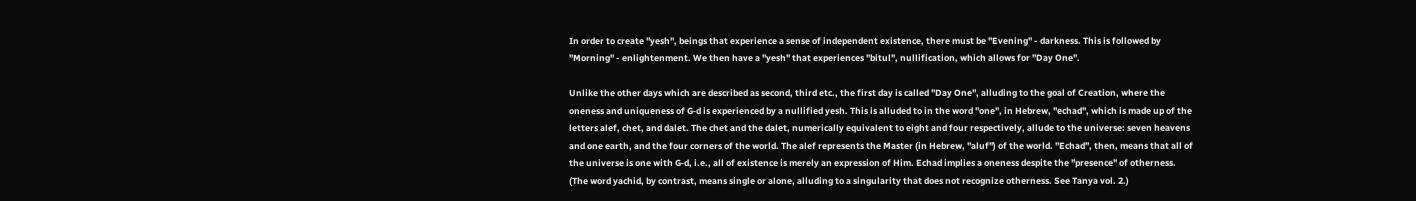In order to create "yesh", beings that experience a sense of independent existence, there must be "Evening" - darkness. This is followed by "Morning" - enlightenment. We then have a "yesh" that experiences "bitul", nullification, which allows for "Day One".

Unlike the other days which are described as second, third etc., the first day is called "Day One", alluding to the goal of Creation, where the oneness and uniqueness of G‑d is experienced by a nullified yesh. This is alluded to in the word "one", in Hebrew, "echad", which is made up of the letters alef, chet, and dalet. The chet and the dalet, numerically equivalent to eight and four respectively, allude to the universe: seven heavens and one earth, and the four corners of the world. The alef represents the Master (in Hebrew, "aluf") of the world. "Echad", then, means that all of the universe is one with G‑d, i.e., all of existence is merely an expression of Him. Echad implies a oneness despite the "presence" of otherness. (The word yachid, by contrast, means single or alone, alluding to a singularity that does not recognize otherness. See Tanya vol. 2.)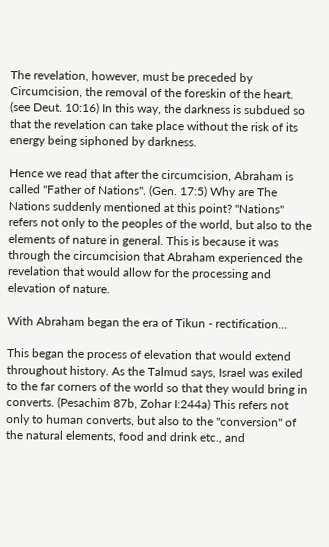The revelation, however, must be preceded by Circumcision, the removal of the foreskin of the heart. (see Deut. 10:16) In this way, the darkness is subdued so that the revelation can take place without the risk of its energy being siphoned by darkness.

Hence we read that after the circumcision, Abraham is called "Father of Nations". (Gen. 17:5) Why are The Nations suddenly mentioned at this point? "Nations" refers not only to the peoples of the world, but also to the elements of nature in general. This is because it was through the circumcision that Abraham experienced the revelation that would allow for the processing and elevation of nature.

With Abraham began the era of Tikun - rectification...

This began the process of elevation that would extend throughout history. As the Talmud says, Israel was exiled to the far corners of the world so that they would bring in converts. (Pesachim 87b, Zohar I:244a) This refers not only to human converts, but also to the "conversion" of the natural elements, food and drink etc., and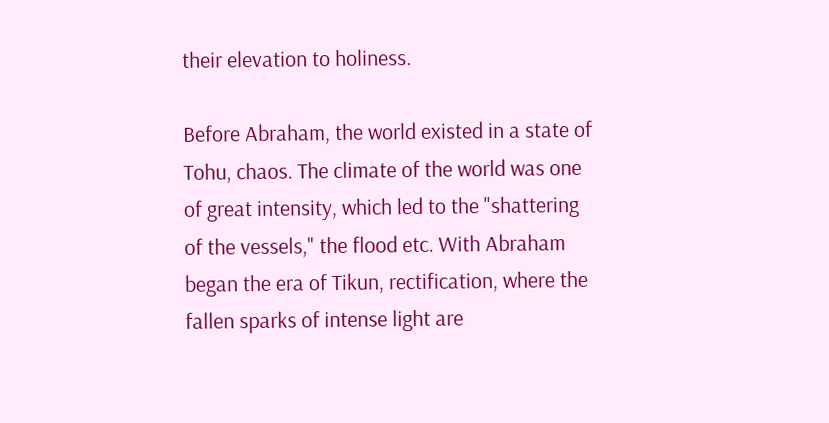their elevation to holiness.

Before Abraham, the world existed in a state of Tohu, chaos. The climate of the world was one of great intensity, which led to the "shattering of the vessels," the flood etc. With Abraham began the era of Tikun, rectification, where the fallen sparks of intense light are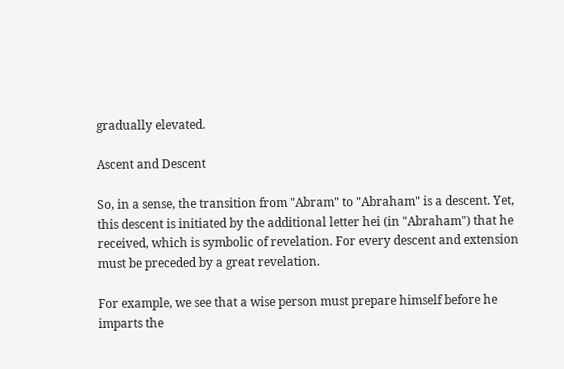gradually elevated.

Ascent and Descent

So, in a sense, the transition from "Abram" to "Abraham" is a descent. Yet, this descent is initiated by the additional letter hei (in "Abraham") that he received, which is symbolic of revelation. For every descent and extension must be preceded by a great revelation.

For example, we see that a wise person must prepare himself before he imparts the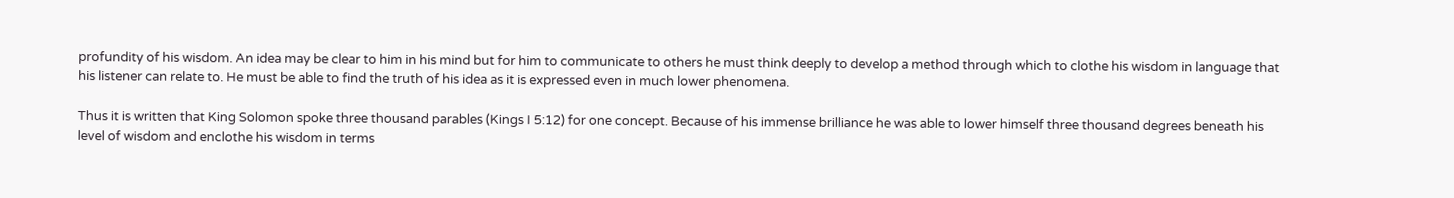profundity of his wisdom. An idea may be clear to him in his mind but for him to communicate to others he must think deeply to develop a method through which to clothe his wisdom in language that his listener can relate to. He must be able to find the truth of his idea as it is expressed even in much lower phenomena.

Thus it is written that King Solomon spoke three thousand parables (Kings I 5:12) for one concept. Because of his immense brilliance he was able to lower himself three thousand degrees beneath his level of wisdom and enclothe his wisdom in terms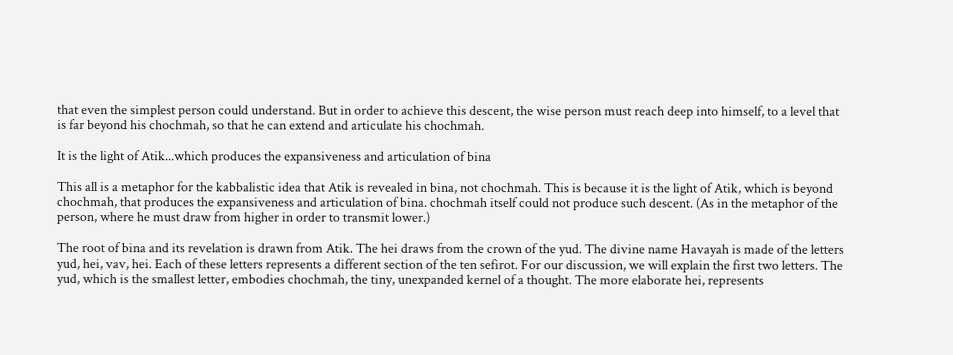that even the simplest person could understand. But in order to achieve this descent, the wise person must reach deep into himself, to a level that is far beyond his chochmah, so that he can extend and articulate his chochmah.

It is the light of Atik...which produces the expansiveness and articulation of bina

This all is a metaphor for the kabbalistic idea that Atik is revealed in bina, not chochmah. This is because it is the light of Atik, which is beyond chochmah, that produces the expansiveness and articulation of bina. chochmah itself could not produce such descent. (As in the metaphor of the person, where he must draw from higher in order to transmit lower.)

The root of bina and its revelation is drawn from Atik. The hei draws from the crown of the yud. The divine name Havayah is made of the letters yud, hei, vav, hei. Each of these letters represents a different section of the ten sefirot. For our discussion, we will explain the first two letters. The yud, which is the smallest letter, embodies chochmah, the tiny, unexpanded kernel of a thought. The more elaborate hei, represents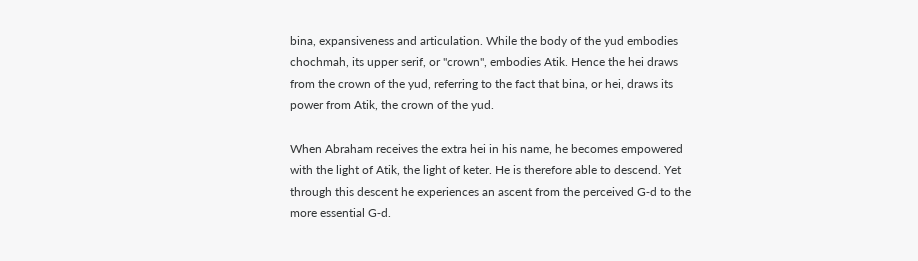bina, expansiveness and articulation. While the body of the yud embodies chochmah, its upper serif, or "crown", embodies Atik. Hence the hei draws from the crown of the yud, referring to the fact that bina, or hei, draws its power from Atik, the crown of the yud.

When Abraham receives the extra hei in his name, he becomes empowered with the light of Atik, the light of keter. He is therefore able to descend. Yet through this descent he experiences an ascent from the perceived G‑d to the more essential G‑d.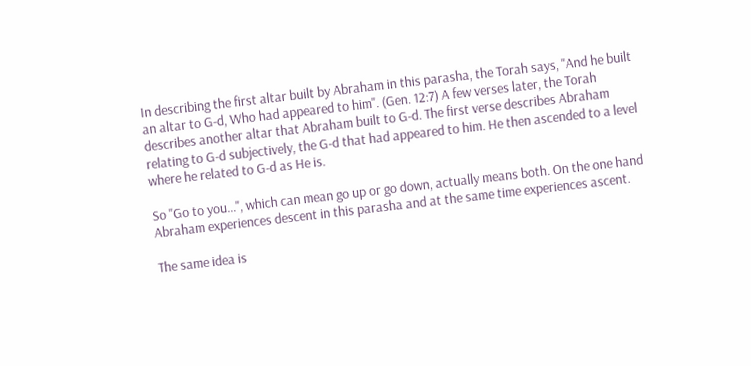In describing the first altar built by Abraham in this parasha, the Torah says, "And he built an altar to G‑d, Who had appeared to him". (Gen. 12:7) A few verses later, the Torah describes another altar that Abraham built to G‑d. The first verse describes Abraham relating to G‑d subjectively, the G‑d that had appeared to him. He then ascended to a level where he related to G‑d as He is.

So "Go to you…", which can mean go up or go down, actually means both. On the one hand Abraham experiences descent in this parasha and at the same time experiences ascent.

The same idea is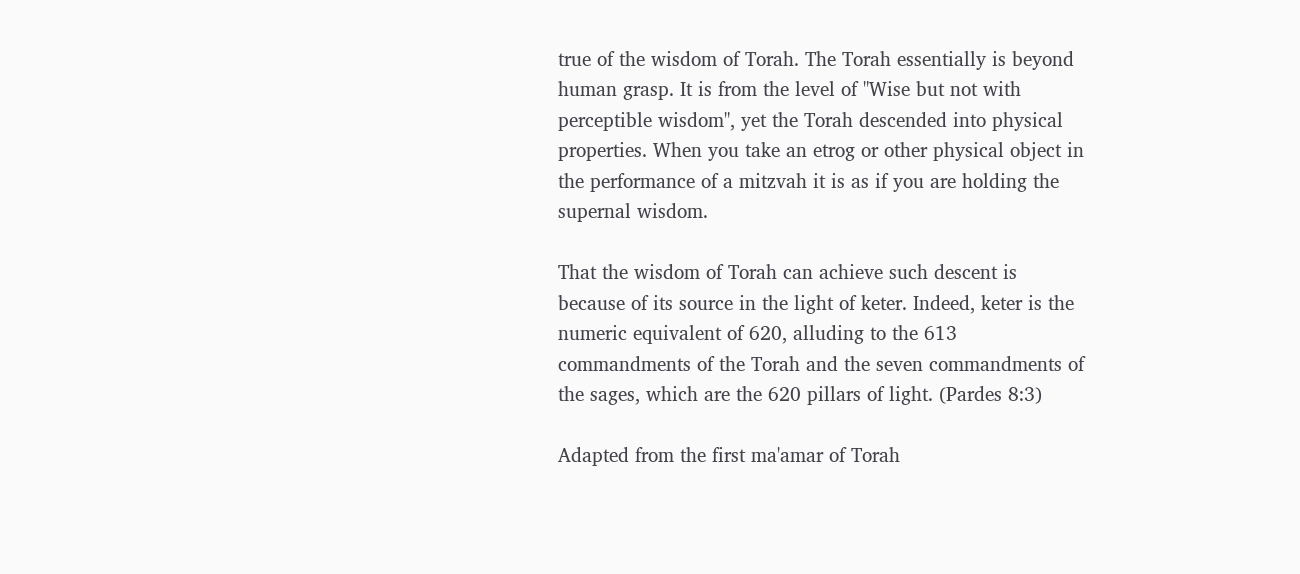true of the wisdom of Torah. The Torah essentially is beyond human grasp. It is from the level of "Wise but not with perceptible wisdom", yet the Torah descended into physical properties. When you take an etrog or other physical object in the performance of a mitzvah it is as if you are holding the supernal wisdom.

That the wisdom of Torah can achieve such descent is because of its source in the light of keter. Indeed, keter is the numeric equivalent of 620, alluding to the 613 commandments of the Torah and the seven commandments of the sages, which are the 620 pillars of light. (Pardes 8:3)

Adapted from the first ma'amar of Torah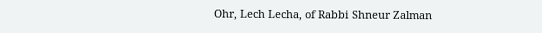Ohr, Lech Lecha, of Rabbi Shneur Zalman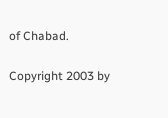of Chabad.

Copyright 2003 by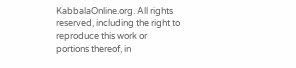KabbalaOnline.org. All rights reserved, including the right to reproduce this work or portions thereof, in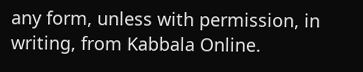any form, unless with permission, in writing, from Kabbala Online.